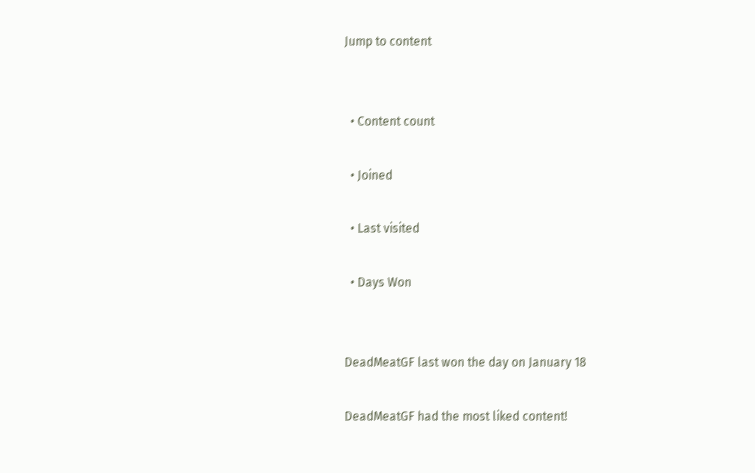Jump to content


  • Content count

  • Joined

  • Last visited

  • Days Won


DeadMeatGF last won the day on January 18

DeadMeatGF had the most liked content!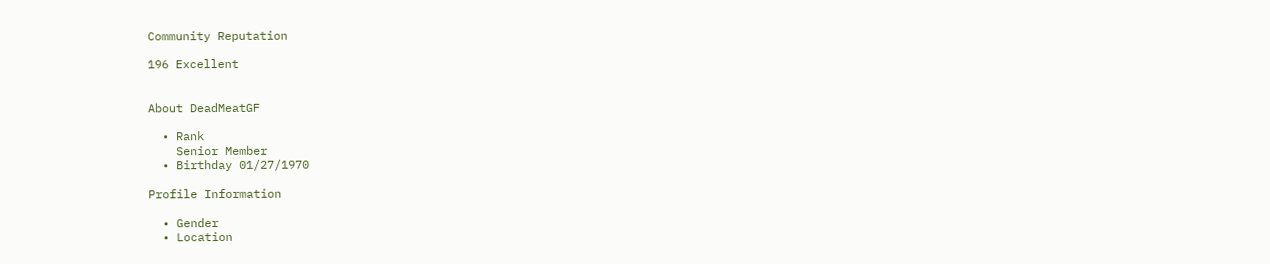Community Reputation

196 Excellent


About DeadMeatGF

  • Rank
    Senior Member
  • Birthday 01/27/1970

Profile Information

  • Gender
  • Location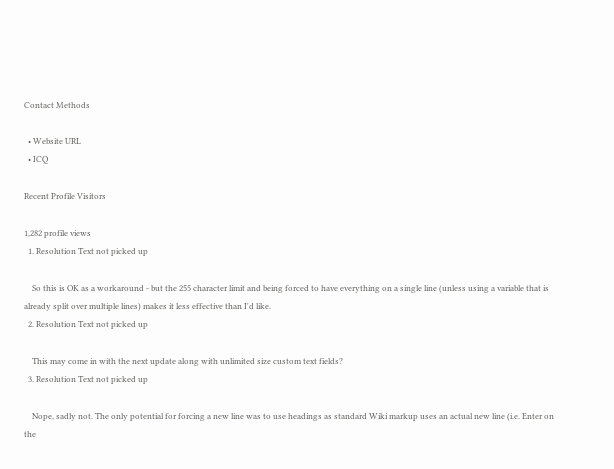Contact Methods

  • Website URL
  • ICQ

Recent Profile Visitors

1,282 profile views
  1. Resolution Text not picked up

    So this is OK as a workaround - but the 255 character limit and being forced to have everything on a single line (unless using a variable that is already split over multiple lines) makes it less effective than I'd like.
  2. Resolution Text not picked up

    This may come in with the next update along with unlimited size custom text fields?
  3. Resolution Text not picked up

    Nope, sadly not. The only potential for forcing a new line was to use headings as standard Wiki markup uses an actual new line (i.e. Enter on the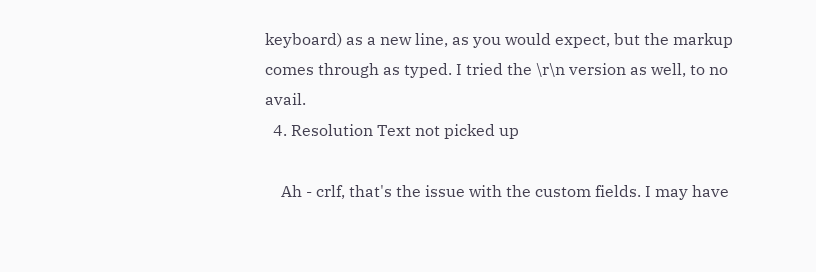keyboard) as a new line, as you would expect, but the markup comes through as typed. I tried the \r\n version as well, to no avail.
  4. Resolution Text not picked up

    Ah - crlf, that's the issue with the custom fields. I may have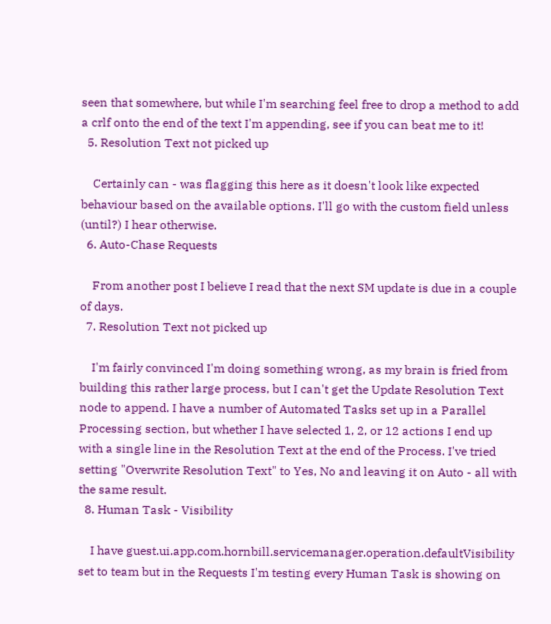seen that somewhere, but while I'm searching feel free to drop a method to add a crlf onto the end of the text I'm appending, see if you can beat me to it!
  5. Resolution Text not picked up

    Certainly can - was flagging this here as it doesn't look like expected behaviour based on the available options. I'll go with the custom field unless (until?) I hear otherwise.
  6. Auto-Chase Requests

    From another post I believe I read that the next SM update is due in a couple of days.
  7. Resolution Text not picked up

    I'm fairly convinced I'm doing something wrong, as my brain is fried from building this rather large process, but I can't get the Update Resolution Text node to append. I have a number of Automated Tasks set up in a Parallel Processing section, but whether I have selected 1, 2, or 12 actions I end up with a single line in the Resolution Text at the end of the Process. I've tried setting "Overwrite Resolution Text" to Yes, No and leaving it on Auto - all with the same result.
  8. Human Task - Visibility

    I have guest.ui.app.com.hornbill.servicemanager.operation.defaultVisibility set to team but in the Requests I'm testing every Human Task is showing on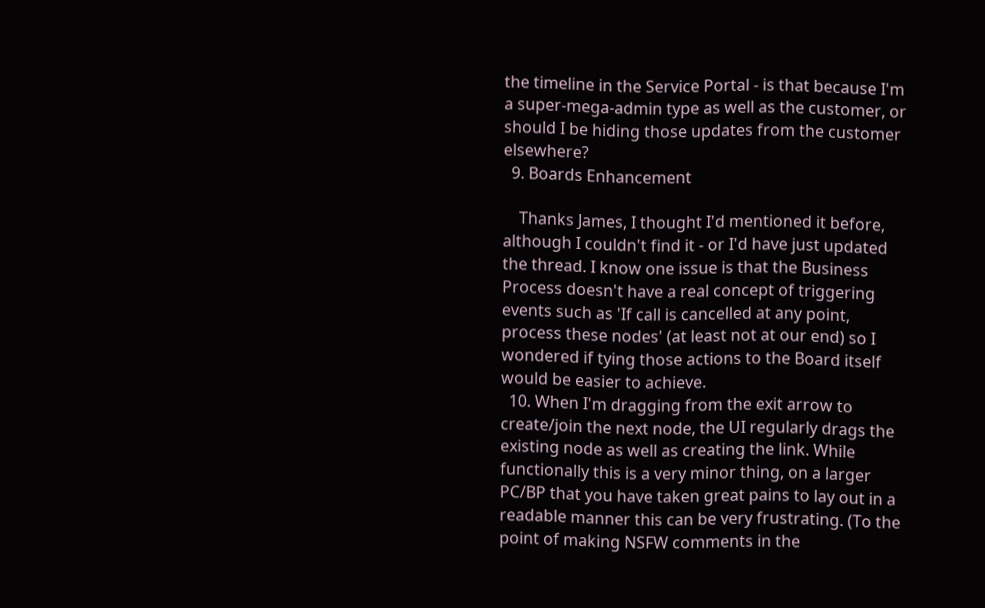the timeline in the Service Portal - is that because I'm a super-mega-admin type as well as the customer, or should I be hiding those updates from the customer elsewhere?
  9. Boards Enhancement

    Thanks James, I thought I'd mentioned it before, although I couldn't find it - or I'd have just updated the thread. I know one issue is that the Business Process doesn't have a real concept of triggering events such as 'If call is cancelled at any point, process these nodes' (at least not at our end) so I wondered if tying those actions to the Board itself would be easier to achieve.
  10. When I'm dragging from the exit arrow to create/join the next node, the UI regularly drags the existing node as well as creating the link. While functionally this is a very minor thing, on a larger PC/BP that you have taken great pains to lay out in a readable manner this can be very frustrating. (To the point of making NSFW comments in the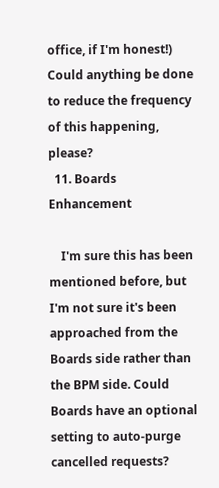office, if I'm honest!) Could anything be done to reduce the frequency of this happening, please?
  11. Boards Enhancement

    I'm sure this has been mentioned before, but I'm not sure it's been approached from the Boards side rather than the BPM side. Could Boards have an optional setting to auto-purge cancelled requests?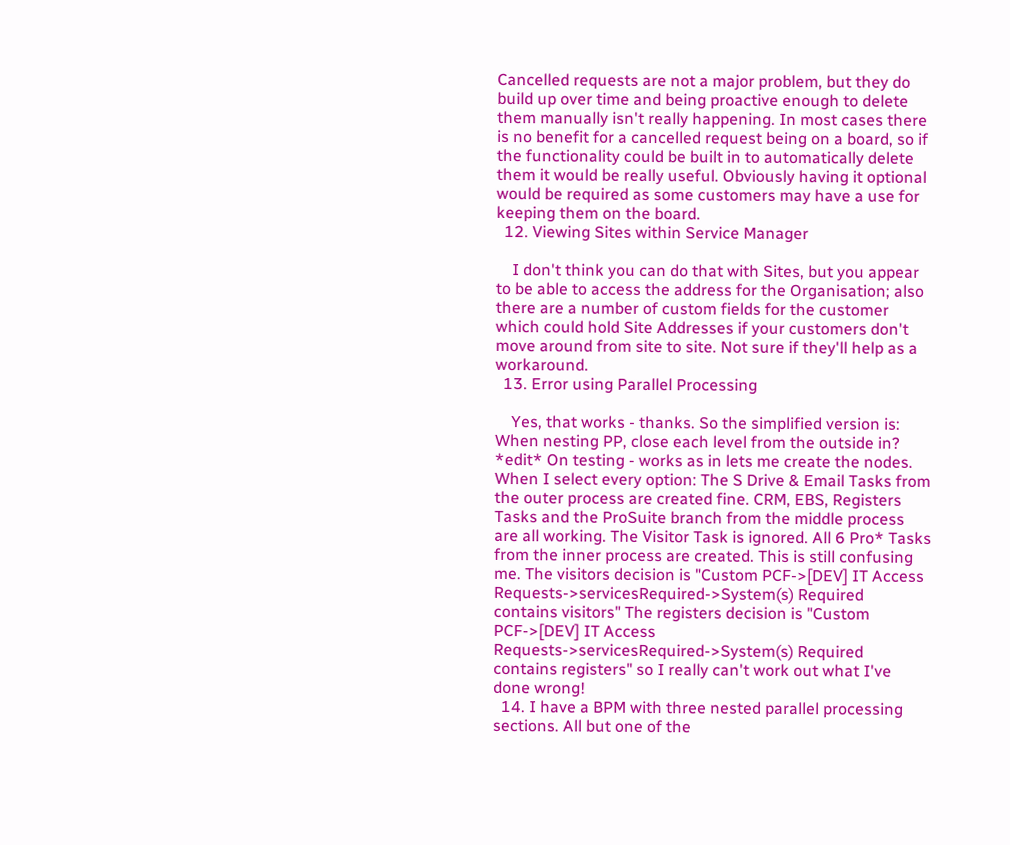Cancelled requests are not a major problem, but they do build up over time and being proactive enough to delete them manually isn't really happening. In most cases there is no benefit for a cancelled request being on a board, so if the functionality could be built in to automatically delete them it would be really useful. Obviously having it optional would be required as some customers may have a use for keeping them on the board.
  12. Viewing Sites within Service Manager

    I don't think you can do that with Sites, but you appear to be able to access the address for the Organisation; also there are a number of custom fields for the customer which could hold Site Addresses if your customers don't move around from site to site. Not sure if they'll help as a workaround.
  13. Error using Parallel Processing

    Yes, that works - thanks. So the simplified version is: When nesting PP, close each level from the outside in? *edit* On testing - works as in lets me create the nodes. When I select every option: The S Drive & Email Tasks from the outer process are created fine. CRM, EBS, Registers Tasks and the ProSuite branch from the middle process are all working. The Visitor Task is ignored. All 6 Pro* Tasks from the inner process are created. This is still confusing me. The visitors decision is "Custom PCF->[DEV] IT Access Requests->servicesRequired->System(s) Required contains visitors" The registers decision is "Custom PCF->[DEV] IT Access Requests->servicesRequired->System(s) Required contains registers" so I really can't work out what I've done wrong!
  14. I have a BPM with three nested parallel processing sections. All but one of the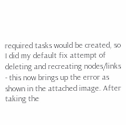required tasks would be created, so I did my default fix attempt of deleting and recreating nodes/links - this now brings up the error as shown in the attached image. After taking the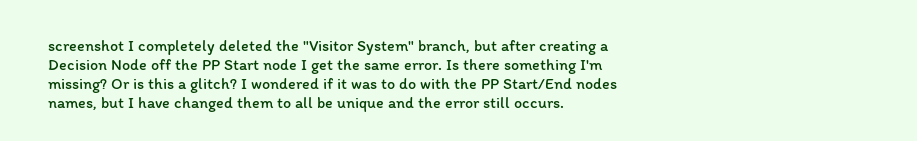screenshot I completely deleted the "Visitor System" branch, but after creating a Decision Node off the PP Start node I get the same error. Is there something I'm missing? Or is this a glitch? I wondered if it was to do with the PP Start/End nodes names, but I have changed them to all be unique and the error still occurs.